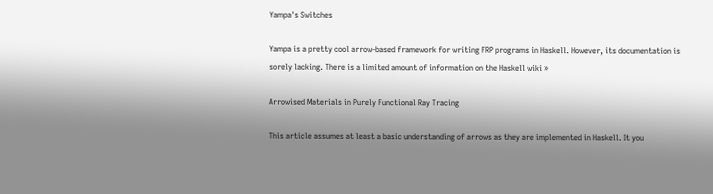Yampa's Switches

Yampa is a pretty cool arrow-based framework for writing FRP programs in Haskell. However, its documentation is sorely lacking. There is a limited amount of information on the Haskell wiki »

Arrowised Materials in Purely Functional Ray Tracing

This article assumes at least a basic understanding of arrows as they are implemented in Haskell. It you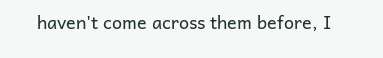haven't come across them before, I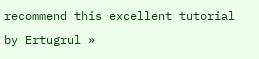recommend this excellent tutorial by Ertugrul »